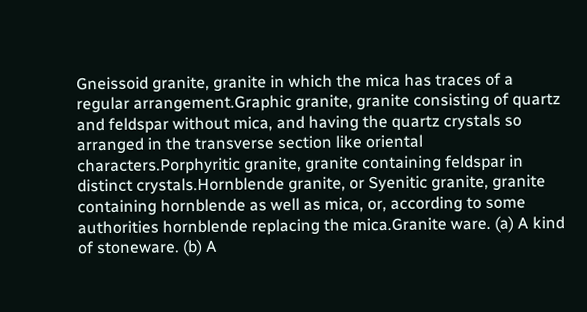Gneissoid granite, granite in which the mica has traces of a regular arrangement.Graphic granite, granite consisting of quartz and feldspar without mica, and having the quartz crystals so arranged in the transverse section like oriental characters.Porphyritic granite, granite containing feldspar in distinct crystals.Hornblende granite, or Syenitic granite, granite containing hornblende as well as mica, or, according to some authorities hornblende replacing the mica.Granite ware. (a) A kind of stoneware. (b) A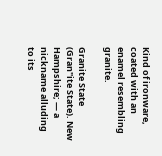Kind of ironware, coated with an enamel resembling granite.

Granite State
(Gran"ite State). New Hampshire; — a nickname alluding to its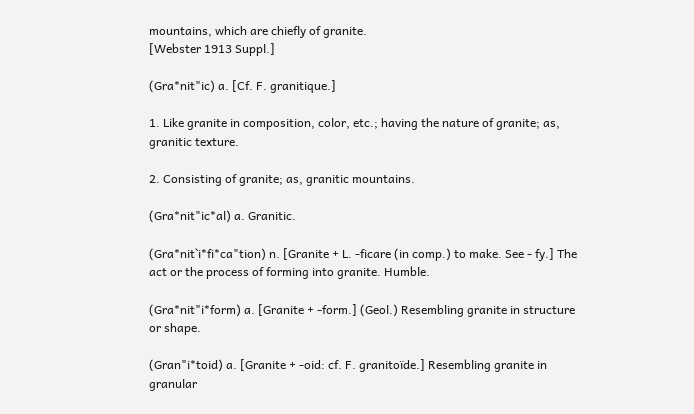mountains, which are chiefly of granite.
[Webster 1913 Suppl.]

(Gra*nit"ic) a. [Cf. F. granitique.]

1. Like granite in composition, color, etc.; having the nature of granite; as, granitic texture.

2. Consisting of granite; as, granitic mountains.

(Gra*nit"ic*al) a. Granitic.

(Gra*nit`i*fi*ca"tion) n. [Granite + L. -ficare (in comp.) to make. See - fy.] The act or the process of forming into granite. Humble.

(Gra*nit"i*form) a. [Granite + -form.] (Geol.) Resembling granite in structure or shape.

(Gran"i*toid) a. [Granite + -oid: cf. F. granitoïde.] Resembling granite in granular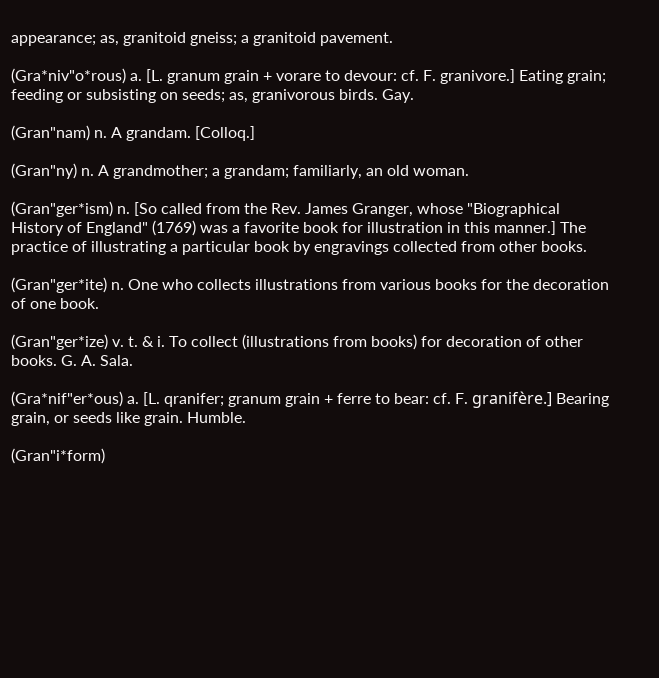appearance; as, granitoid gneiss; a granitoid pavement.

(Gra*niv"o*rous) a. [L. granum grain + vorare to devour: cf. F. granivore.] Eating grain; feeding or subsisting on seeds; as, granivorous birds. Gay.

(Gran"nam) n. A grandam. [Colloq.]

(Gran"ny) n. A grandmother; a grandam; familiarly, an old woman.

(Gran"ger*ism) n. [So called from the Rev. James Granger, whose "Biographical History of England" (1769) was a favorite book for illustration in this manner.] The practice of illustrating a particular book by engravings collected from other books.

(Gran"ger*ite) n. One who collects illustrations from various books for the decoration of one book.

(Gran"ger*ize) v. t. & i. To collect (illustrations from books) for decoration of other books. G. A. Sala.

(Gra*nif"er*ous) a. [L. qranifer; granum grain + ferre to bear: cf. F. granifère.] Bearing grain, or seeds like grain. Humble.

(Gran"i*form)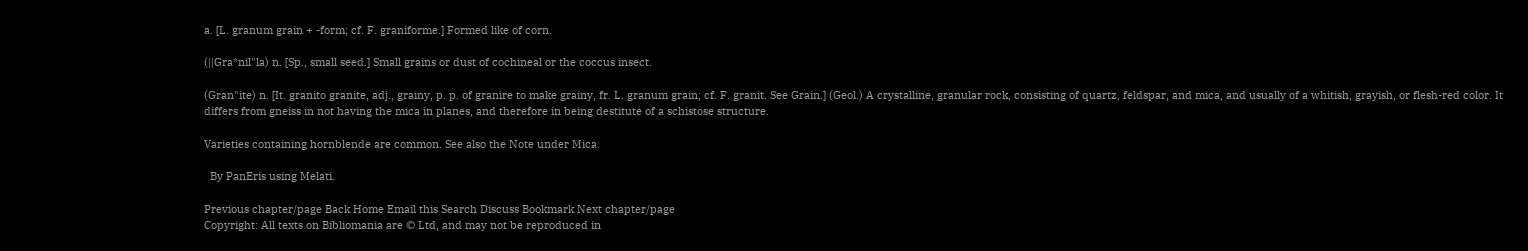a. [L. granum grain + -form; cf. F. graniforme.] Formed like of corn.

(||Gra*nil"la) n. [Sp., small seed.] Small grains or dust of cochineal or the coccus insect.

(Gran"ite) n. [It. granito granite, adj., grainy, p. p. of granire to make grainy, fr. L. granum grain; cf. F. granit. See Grain.] (Geol.) A crystalline, granular rock, consisting of quartz, feldspar, and mica, and usually of a whitish, grayish, or flesh-red color. It differs from gneiss in not having the mica in planes, and therefore in being destitute of a schistose structure.

Varieties containing hornblende are common. See also the Note under Mica.

  By PanEris using Melati.

Previous chapter/page Back Home Email this Search Discuss Bookmark Next chapter/page
Copyright: All texts on Bibliomania are © Ltd, and may not be reproduced in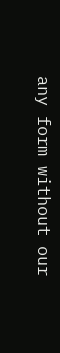any form without our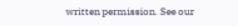written permission. See our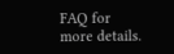FAQ for more details.